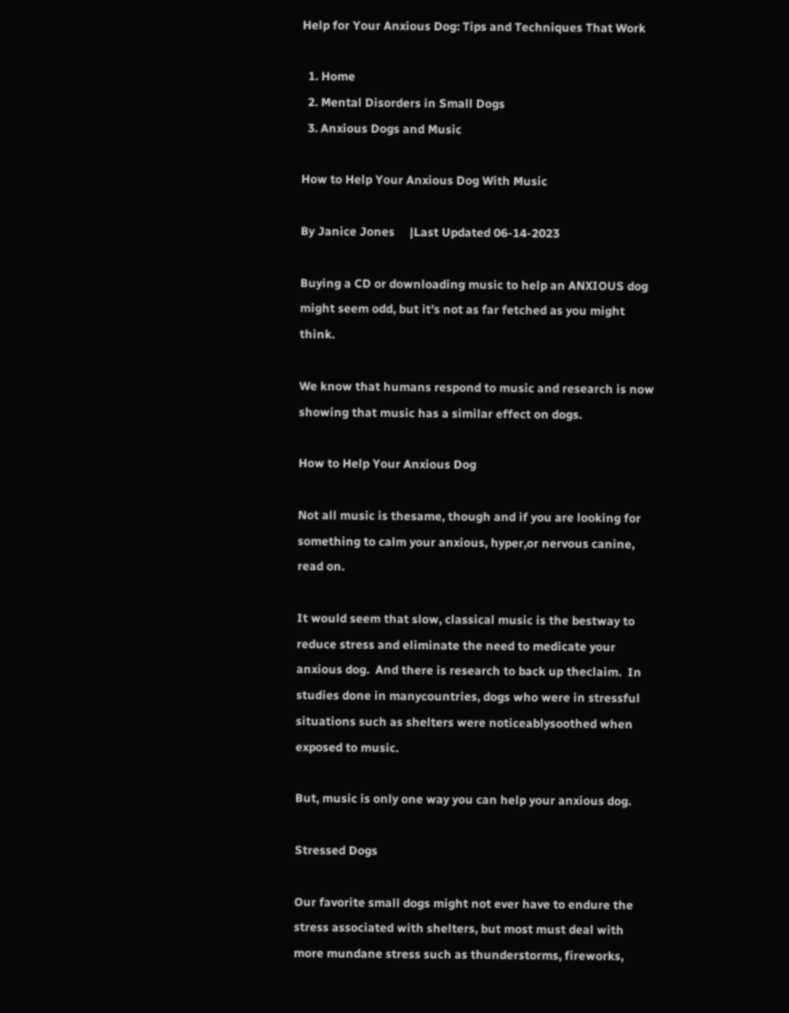Help for Your Anxious Dog: Tips and Techniques That Work

  1. Home
  2. Mental Disorders in Small Dogs
  3. Anxious Dogs and Music

How to Help Your Anxious Dog With Music

By Janice Jones     |Last Updated 06-14-2023

Buying a CD or downloading music to help an ANXIOUS dog might seem odd, but it’s not as far fetched as you might think.

We know that humans respond to music and research is now showing that music has a similar effect on dogs.

How to Help Your Anxious Dog

Not all music is thesame, though and if you are looking for something to calm your anxious, hyper,or nervous canine, read on.

It would seem that slow, classical music is the bestway to reduce stress and eliminate the need to medicate your anxious dog.  And there is research to back up theclaim.  In studies done in manycountries, dogs who were in stressful situations such as shelters were noticeablysoothed when exposed to music.

But, music is only one way you can help your anxious dog.

Stressed Dogs

Our favorite small dogs might not ever have to endure the stress associated with shelters, but most must deal with more mundane stress such as thunderstorms, fireworks,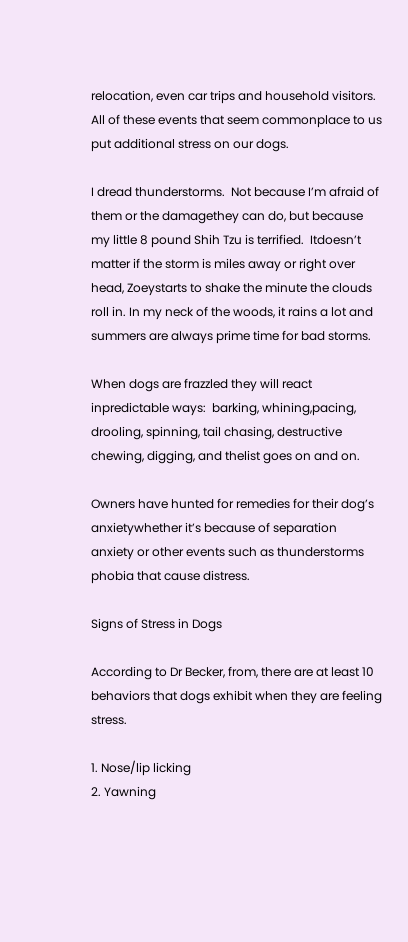relocation, even car trips and household visitors.  All of these events that seem commonplace to us put additional stress on our dogs.

I dread thunderstorms.  Not because I’m afraid of them or the damagethey can do, but because my little 8 pound Shih Tzu is terrified.  Itdoesn’t matter if the storm is miles away or right over head, Zoeystarts to shake the minute the clouds roll in. In my neck of the woods, it rains a lot and summers are always prime time for bad storms.

When dogs are frazzled they will react inpredictable ways:  barking, whining,pacing, drooling, spinning, tail chasing, destructive chewing, digging, and thelist goes on and on.

Owners have hunted for remedies for their dog’s anxietywhether it’s because of separation anxiety or other events such as thunderstorms phobia that cause distress.

Signs of Stress in Dogs

According to Dr Becker, from, there are at least 10 behaviors that dogs exhibit when they are feeling stress.

1. Nose/lip licking
2. Yawning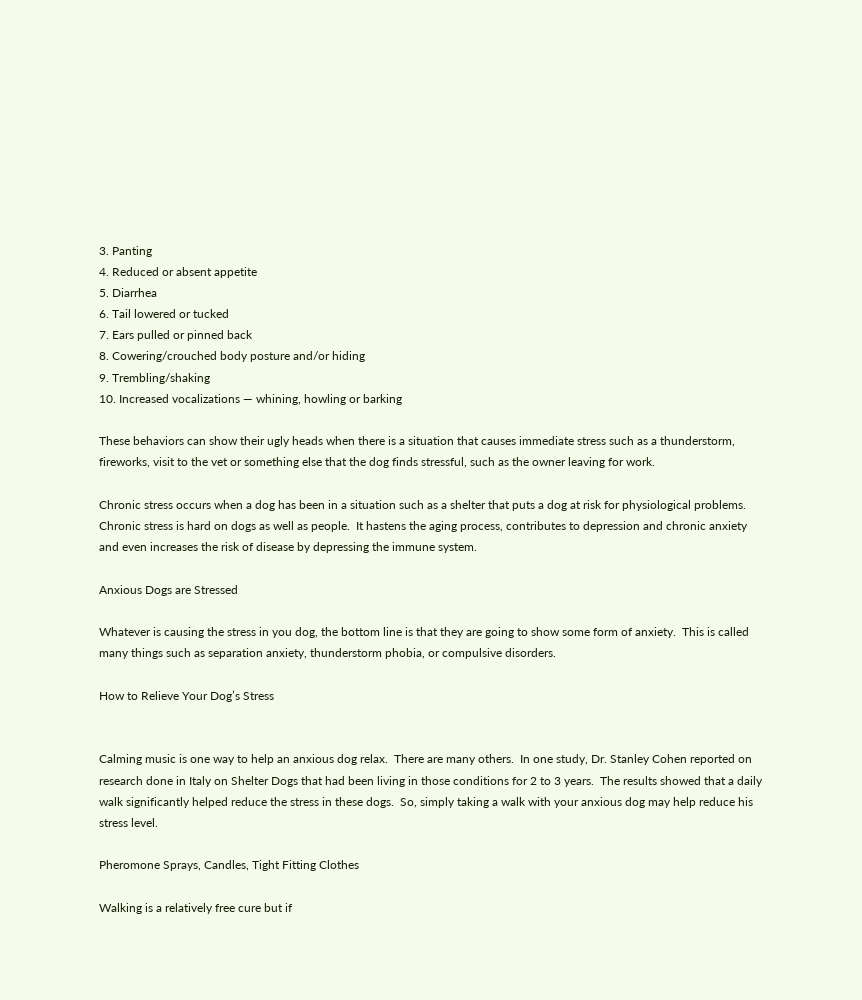3. Panting
4. Reduced or absent appetite
5. Diarrhea
6. Tail lowered or tucked
7. Ears pulled or pinned back
8. Cowering/crouched body posture and/or hiding
9. Trembling/shaking
10. Increased vocalizations — whining, howling or barking

These behaviors can show their ugly heads when there is a situation that causes immediate stress such as a thunderstorm, fireworks, visit to the vet or something else that the dog finds stressful, such as the owner leaving for work.

Chronic stress occurs when a dog has been in a situation such as a shelter that puts a dog at risk for physiological problems. Chronic stress is hard on dogs as well as people.  It hastens the aging process, contributes to depression and chronic anxiety and even increases the risk of disease by depressing the immune system.

Anxious Dogs are Stressed

Whatever is causing the stress in you dog, the bottom line is that they are going to show some form of anxiety.  This is called many things such as separation anxiety, thunderstorm phobia, or compulsive disorders.

How to Relieve Your Dog’s Stress


Calming music is one way to help an anxious dog relax.  There are many others.  In one study, Dr. Stanley Cohen reported on research done in Italy on Shelter Dogs that had been living in those conditions for 2 to 3 years.  The results showed that a daily walk significantly helped reduce the stress in these dogs.  So, simply taking a walk with your anxious dog may help reduce his stress level.

Pheromone Sprays, Candles, Tight Fitting Clothes

Walking is a relatively free cure but if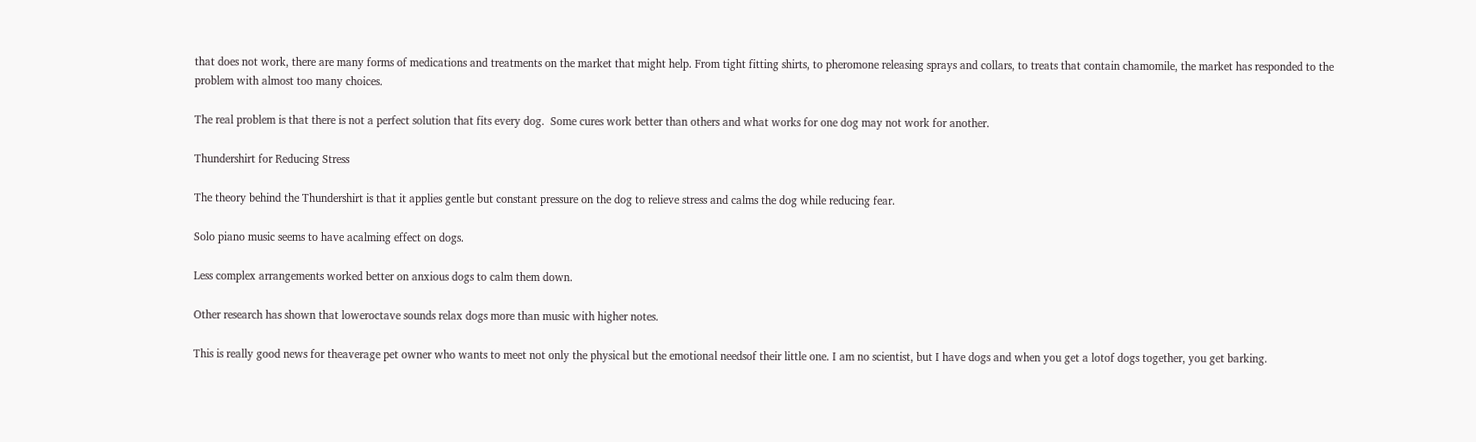that does not work, there are many forms of medications and treatments on the market that might help. From tight fitting shirts, to pheromone releasing sprays and collars, to treats that contain chamomile, the market has responded to the problem with almost too many choices.

The real problem is that there is not a perfect solution that fits every dog.  Some cures work better than others and what works for one dog may not work for another.

Thundershirt for Reducing Stress

The theory behind the Thundershirt is that it applies gentle but constant pressure on the dog to relieve stress and calms the dog while reducing fear.

Solo piano music seems to have acalming effect on dogs.

Less complex arrangements worked better on anxious dogs to calm them down.

Other research has shown that loweroctave sounds relax dogs more than music with higher notes.

This is really good news for theaverage pet owner who wants to meet not only the physical but the emotional needsof their little one. I am no scientist, but I have dogs and when you get a lotof dogs together, you get barking.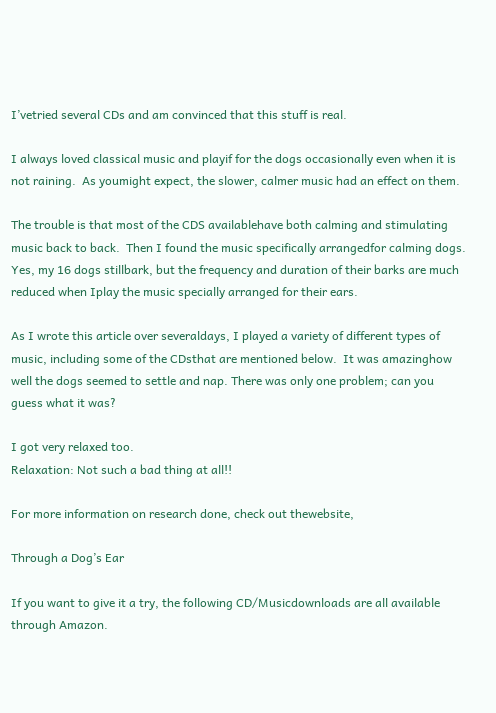I’vetried several CDs and am convinced that this stuff is real.

I always loved classical music and playif for the dogs occasionally even when it is not raining.  As youmight expect, the slower, calmer music had an effect on them.

The trouble is that most of the CDS availablehave both calming and stimulating music back to back.  Then I found the music specifically arrangedfor calming dogs.  Yes, my 16 dogs stillbark, but the frequency and duration of their barks are much reduced when Iplay the music specially arranged for their ears.

As I wrote this article over severaldays, I played a variety of different types of music, including some of the CDsthat are mentioned below.  It was amazinghow well the dogs seemed to settle and nap. There was only one problem; can you guess what it was?

I got very relaxed too.
Relaxation: Not such a bad thing at all!!

For more information on research done, check out thewebsite,

Through a Dog’s Ear

If you want to give it a try, the following CD/Musicdownloads are all available through Amazon.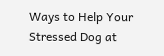Ways to Help Your Stressed Dog at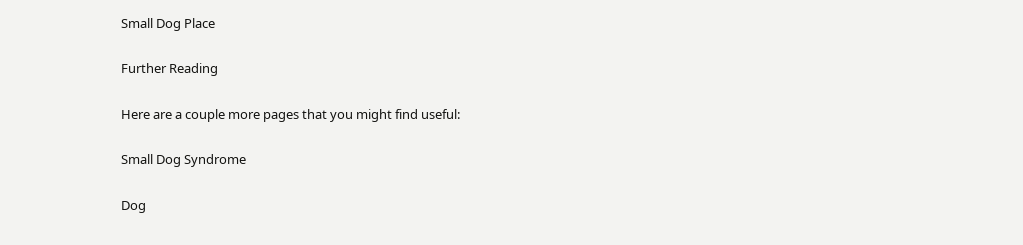Small Dog Place

Further Reading

Here are a couple more pages that you might find useful:

Small Dog Syndrome

Dog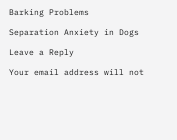Barking Problems

Separation Anxiety in Dogs

Leave a Reply

Your email address will not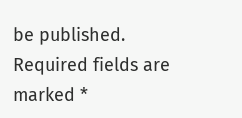be published. Required fields are marked *